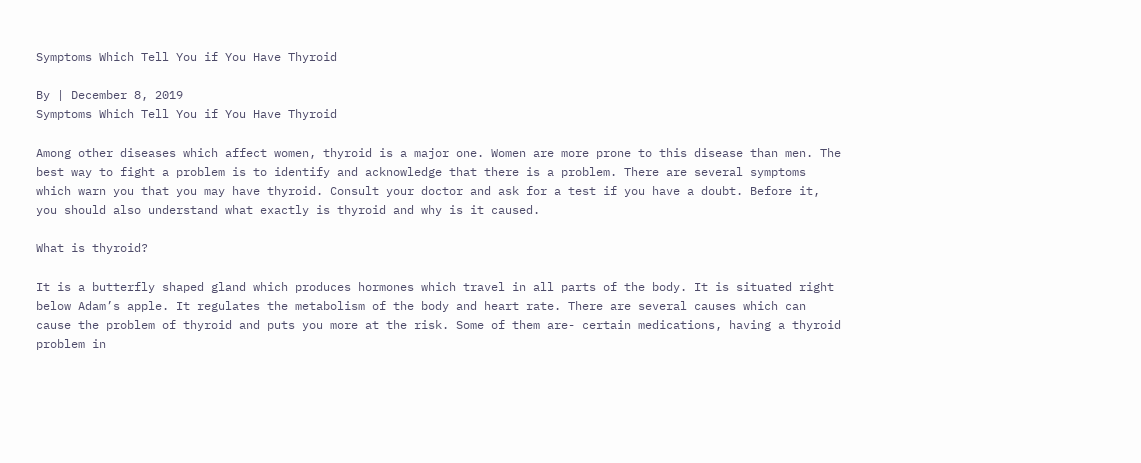Symptoms Which Tell You if You Have Thyroid

By | December 8, 2019
Symptoms Which Tell You if You Have Thyroid

Among other diseases which affect women, thyroid is a major one. Women are more prone to this disease than men. The best way to fight a problem is to identify and acknowledge that there is a problem. There are several symptoms which warn you that you may have thyroid. Consult your doctor and ask for a test if you have a doubt. Before it, you should also understand what exactly is thyroid and why is it caused.

What is thyroid?

It is a butterfly shaped gland which produces hormones which travel in all parts of the body. It is situated right below Adam’s apple. It regulates the metabolism of the body and heart rate. There are several causes which can cause the problem of thyroid and puts you more at the risk. Some of them are- certain medications, having a thyroid problem in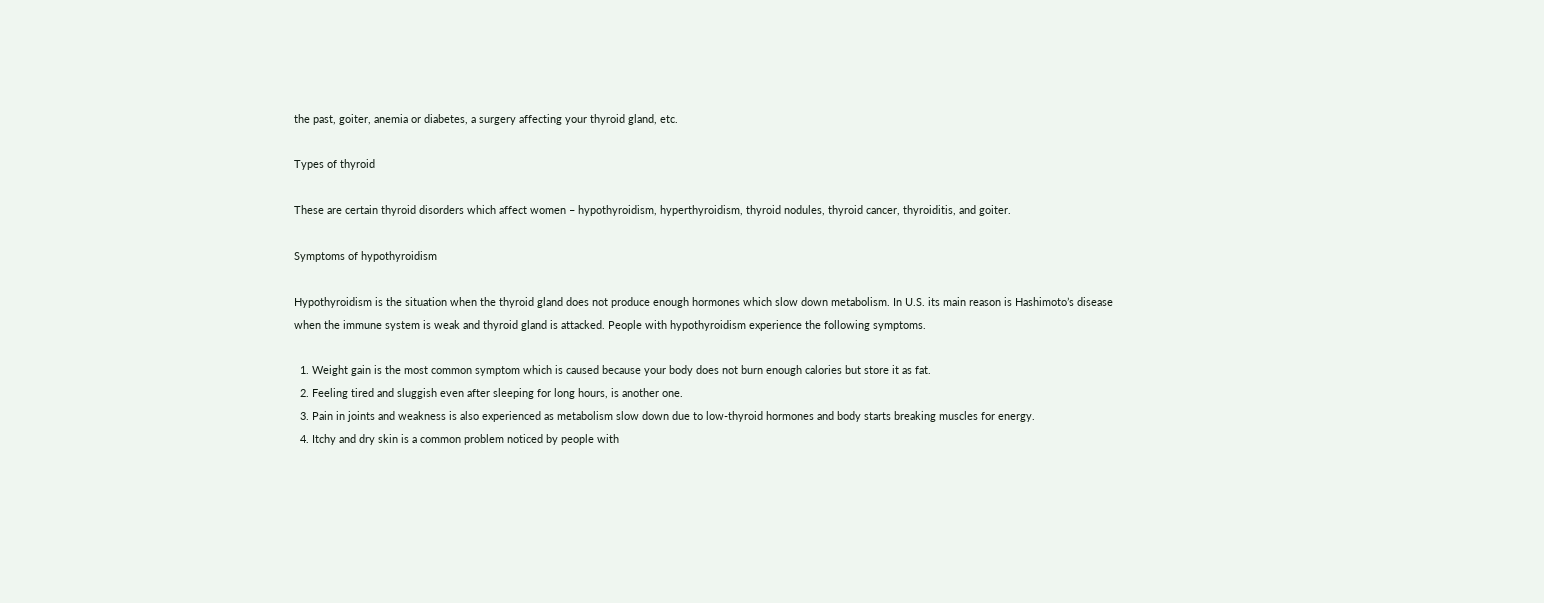the past, goiter, anemia or diabetes, a surgery affecting your thyroid gland, etc.

Types of thyroid

These are certain thyroid disorders which affect women – hypothyroidism, hyperthyroidism, thyroid nodules, thyroid cancer, thyroiditis, and goiter.

Symptoms of hypothyroidism

Hypothyroidism is the situation when the thyroid gland does not produce enough hormones which slow down metabolism. In U.S. its main reason is Hashimoto’s disease when the immune system is weak and thyroid gland is attacked. People with hypothyroidism experience the following symptoms.

  1. Weight gain is the most common symptom which is caused because your body does not burn enough calories but store it as fat.
  2. Feeling tired and sluggish even after sleeping for long hours, is another one.
  3. Pain in joints and weakness is also experienced as metabolism slow down due to low-thyroid hormones and body starts breaking muscles for energy.
  4. Itchy and dry skin is a common problem noticed by people with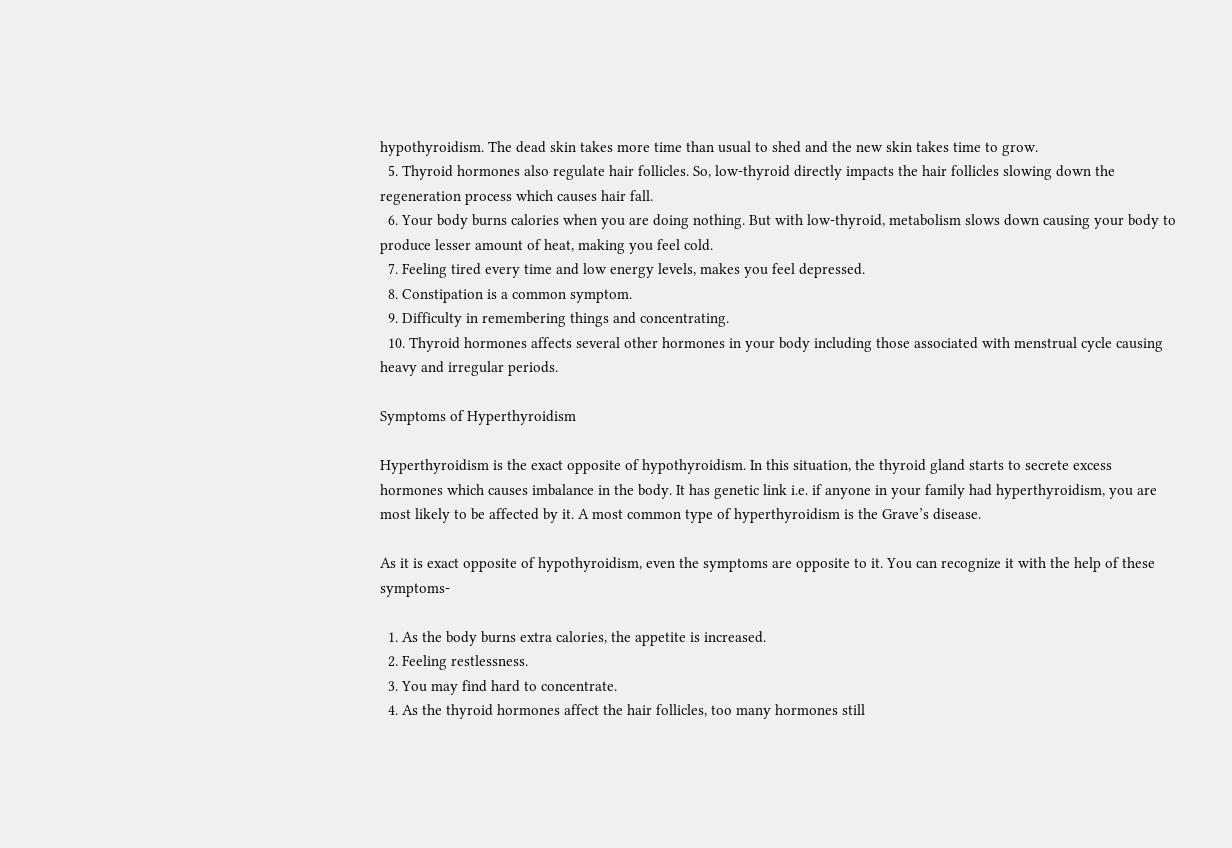hypothyroidism. The dead skin takes more time than usual to shed and the new skin takes time to grow.
  5. Thyroid hormones also regulate hair follicles. So, low-thyroid directly impacts the hair follicles slowing down the regeneration process which causes hair fall.
  6. Your body burns calories when you are doing nothing. But with low-thyroid, metabolism slows down causing your body to produce lesser amount of heat, making you feel cold.
  7. Feeling tired every time and low energy levels, makes you feel depressed.
  8. Constipation is a common symptom.
  9. Difficulty in remembering things and concentrating.
  10. Thyroid hormones affects several other hormones in your body including those associated with menstrual cycle causing heavy and irregular periods.

Symptoms of Hyperthyroidism

Hyperthyroidism is the exact opposite of hypothyroidism. In this situation, the thyroid gland starts to secrete excess hormones which causes imbalance in the body. It has genetic link i.e. if anyone in your family had hyperthyroidism, you are most likely to be affected by it. A most common type of hyperthyroidism is the Grave’s disease.

As it is exact opposite of hypothyroidism, even the symptoms are opposite to it. You can recognize it with the help of these symptoms-

  1. As the body burns extra calories, the appetite is increased.
  2. Feeling restlessness.
  3. You may find hard to concentrate.
  4. As the thyroid hormones affect the hair follicles, too many hormones still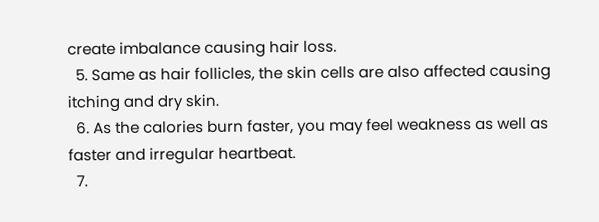create imbalance causing hair loss.
  5. Same as hair follicles, the skin cells are also affected causing itching and dry skin.
  6. As the calories burn faster, you may feel weakness as well as faster and irregular heartbeat.
  7.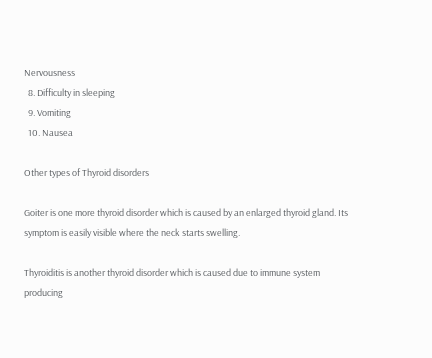Nervousness
  8. Difficulty in sleeping
  9. Vomiting
  10. Nausea

Other types of Thyroid disorders

Goiter is one more thyroid disorder which is caused by an enlarged thyroid gland. Its symptom is easily visible where the neck starts swelling.

Thyroiditis is another thyroid disorder which is caused due to immune system producing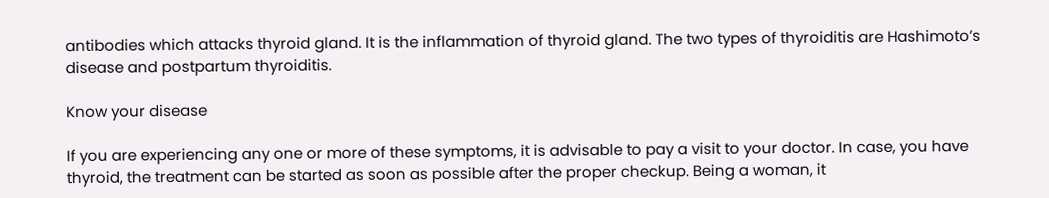antibodies which attacks thyroid gland. It is the inflammation of thyroid gland. The two types of thyroiditis are Hashimoto’s disease and postpartum thyroiditis.

Know your disease

If you are experiencing any one or more of these symptoms, it is advisable to pay a visit to your doctor. In case, you have thyroid, the treatment can be started as soon as possible after the proper checkup. Being a woman, it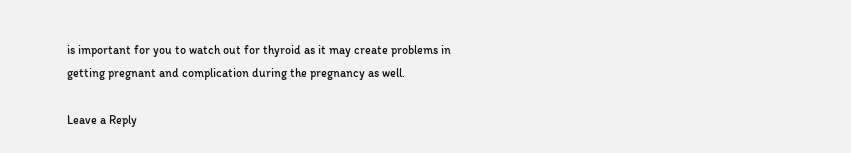is important for you to watch out for thyroid as it may create problems in getting pregnant and complication during the pregnancy as well.

Leave a Reply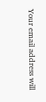Your email address will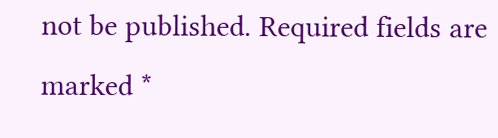not be published. Required fields are marked *